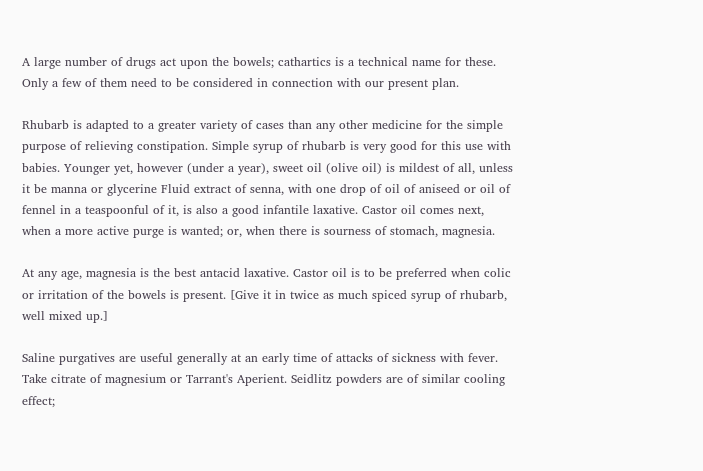A large number of drugs act upon the bowels; cathartics is a technical name for these. Only a few of them need to be considered in connection with our present plan.

Rhubarb is adapted to a greater variety of cases than any other medicine for the simple purpose of relieving constipation. Simple syrup of rhubarb is very good for this use with babies. Younger yet, however (under a year), sweet oil (olive oil) is mildest of all, unless it be manna or glycerine Fluid extract of senna, with one drop of oil of aniseed or oil of fennel in a teaspoonful of it, is also a good infantile laxative. Castor oil comes next, when a more active purge is wanted; or, when there is sourness of stomach, magnesia.

At any age, magnesia is the best antacid laxative. Castor oil is to be preferred when colic or irritation of the bowels is present. [Give it in twice as much spiced syrup of rhubarb, well mixed up.]

Saline purgatives are useful generally at an early time of attacks of sickness with fever. Take citrate of magnesium or Tarrant's Aperient. Seidlitz powders are of similar cooling effect;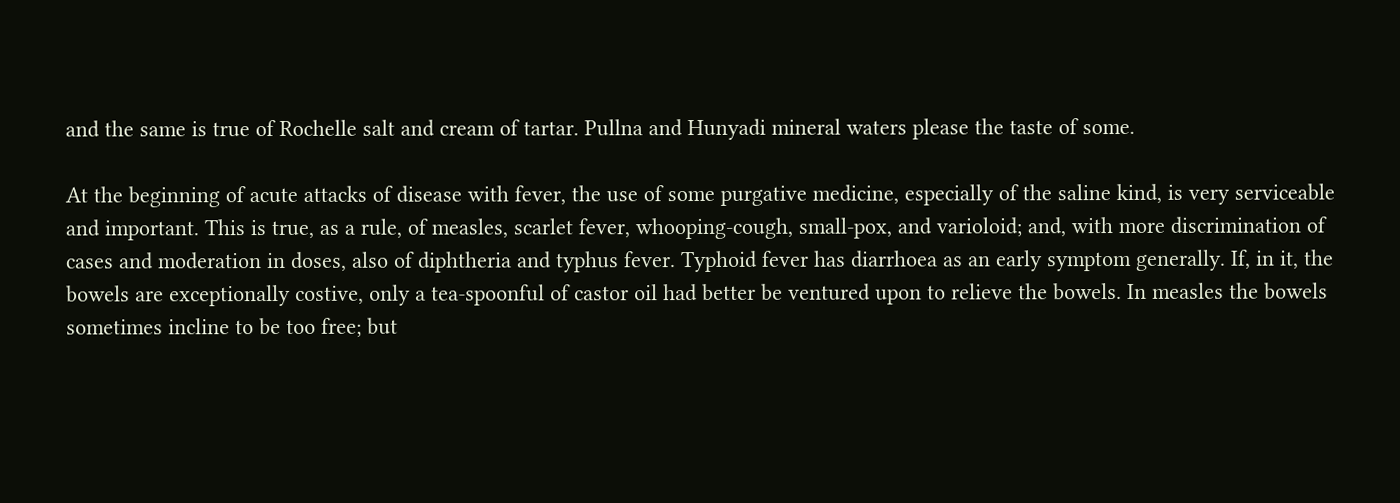and the same is true of Rochelle salt and cream of tartar. Pullna and Hunyadi mineral waters please the taste of some.

At the beginning of acute attacks of disease with fever, the use of some purgative medicine, especially of the saline kind, is very serviceable and important. This is true, as a rule, of measles, scarlet fever, whooping-cough, small-pox, and varioloid; and, with more discrimination of cases and moderation in doses, also of diphtheria and typhus fever. Typhoid fever has diarrhoea as an early symptom generally. If, in it, the bowels are exceptionally costive, only a tea-spoonful of castor oil had better be ventured upon to relieve the bowels. In measles the bowels sometimes incline to be too free; but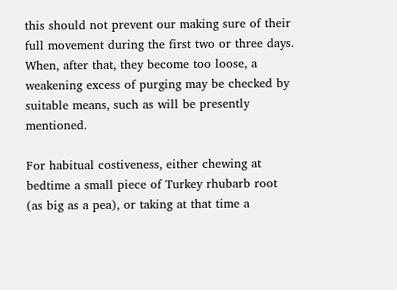this should not prevent our making sure of their full movement during the first two or three days. When, after that, they become too loose, a weakening excess of purging may be checked by suitable means, such as will be presently mentioned.

For habitual costiveness, either chewing at bedtime a small piece of Turkey rhubarb root (as big as a pea), or taking at that time a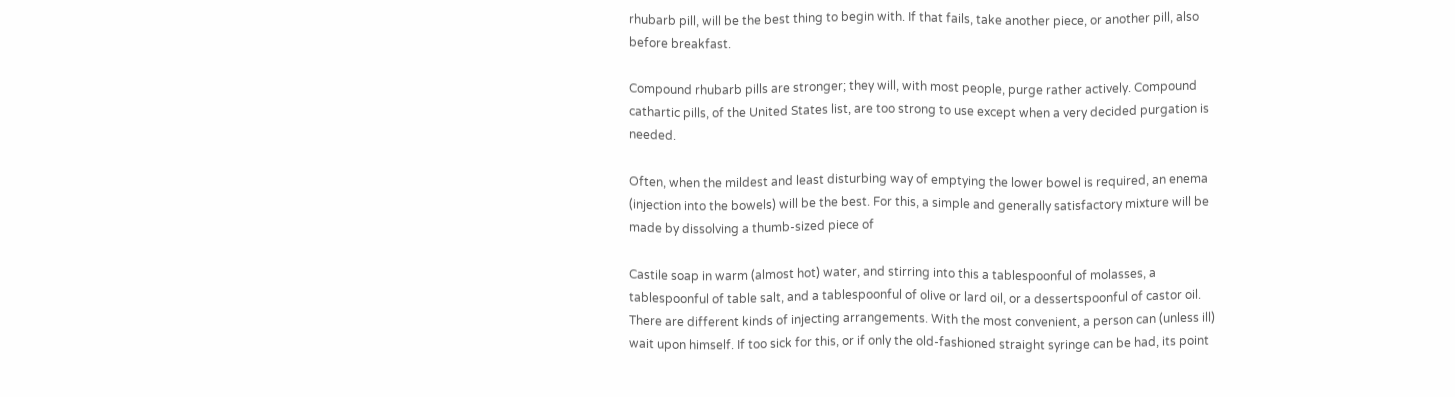rhubarb pill, will be the best thing to begin with. If that fails, take another piece, or another pill, also before breakfast.

Compound rhubarb pills are stronger; they will, with most people, purge rather actively. Compound cathartic pills, of the United States list, are too strong to use except when a very decided purgation is needed.

Often, when the mildest and least disturbing way of emptying the lower bowel is required, an enema (injection into the bowels) will be the best. For this, a simple and generally satisfactory mixture will be made by dissolving a thumb-sized piece of

Castile soap in warm (almost hot) water, and stirring into this a tablespoonful of molasses, a tablespoonful of table salt, and a tablespoonful of olive or lard oil, or a dessertspoonful of castor oil. There are different kinds of injecting arrangements. With the most convenient, a person can (unless ill) wait upon himself. If too sick for this, or if only the old-fashioned straight syringe can be had, its point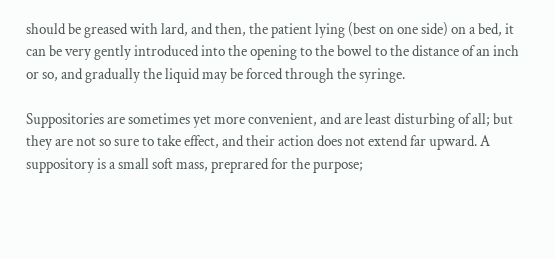should be greased with lard, and then, the patient lying (best on one side) on a bed, it can be very gently introduced into the opening to the bowel to the distance of an inch or so, and gradually the liquid may be forced through the syringe.

Suppositories are sometimes yet more convenient, and are least disturbing of all; but they are not so sure to take effect, and their action does not extend far upward. A suppository is a small soft mass, preprared for the purpose;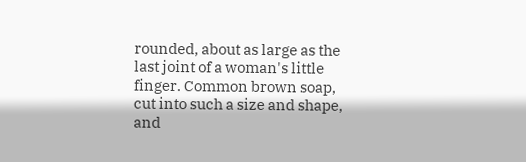rounded, about as large as the last joint of a woman's little finger. Common brown soap, cut into such a size and shape, and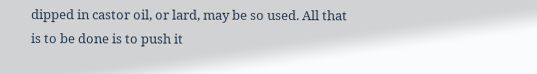dipped in castor oil, or lard, may be so used. All that is to be done is to push it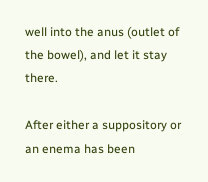well into the anus (outlet of the bowel), and let it stay there.

After either a suppository or an enema has been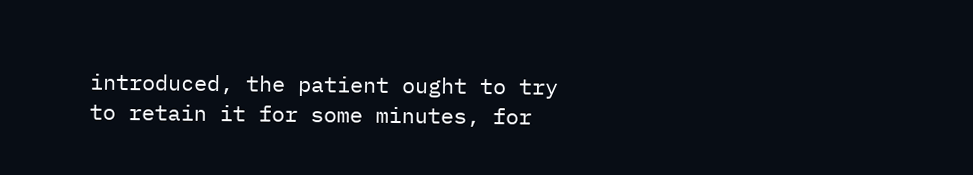introduced, the patient ought to try to retain it for some minutes, for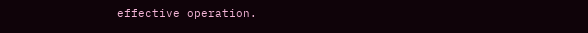effective operation.